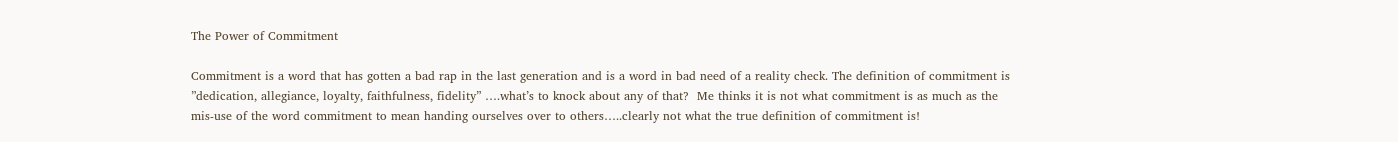The Power of Commitment

Commitment is a word that has gotten a bad rap in the last generation and is a word in bad need of a reality check. The definition of commitment is ”dedication, allegiance, loyalty, faithfulness, fidelity” ….what’s to knock about any of that?  Me thinks it is not what commitment is as much as the mis-use of the word commitment to mean handing ourselves over to others…..clearly not what the true definition of commitment is!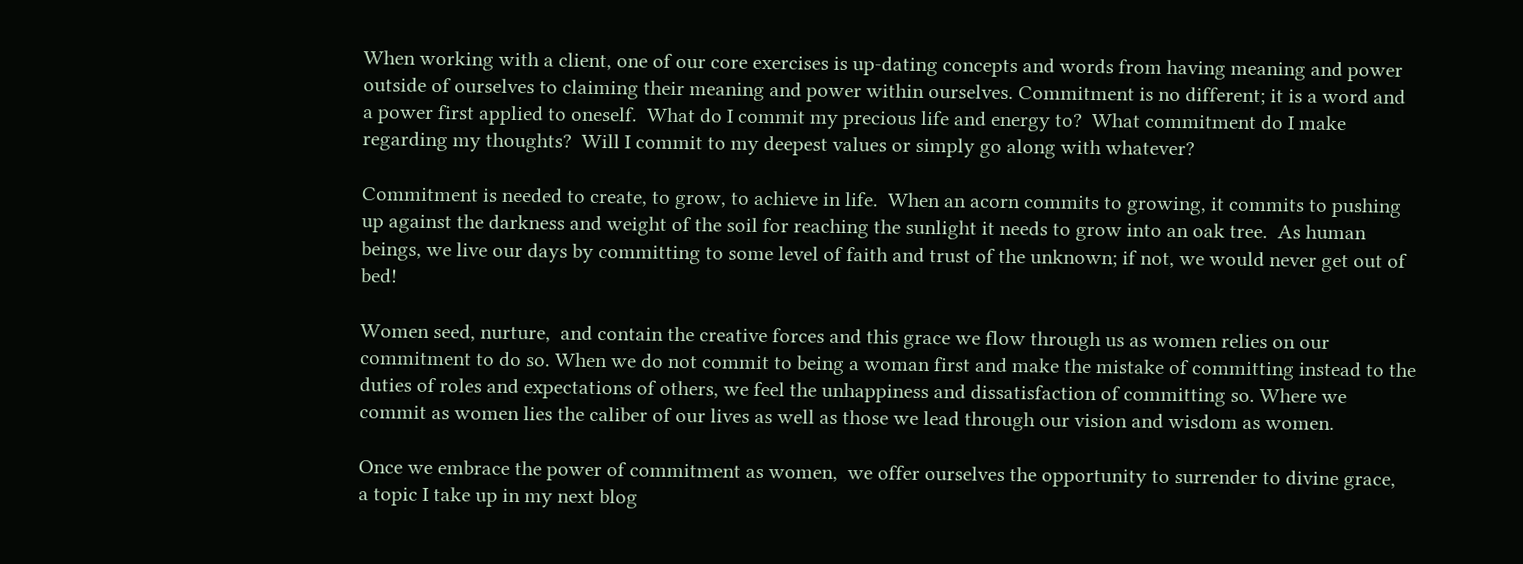When working with a client, one of our core exercises is up-dating concepts and words from having meaning and power outside of ourselves to claiming their meaning and power within ourselves. Commitment is no different; it is a word and a power first applied to oneself.  What do I commit my precious life and energy to?  What commitment do I make regarding my thoughts?  Will I commit to my deepest values or simply go along with whatever?

Commitment is needed to create, to grow, to achieve in life.  When an acorn commits to growing, it commits to pushing up against the darkness and weight of the soil for reaching the sunlight it needs to grow into an oak tree.  As human beings, we live our days by committing to some level of faith and trust of the unknown; if not, we would never get out of bed!

Women seed, nurture,  and contain the creative forces and this grace we flow through us as women relies on our commitment to do so. When we do not commit to being a woman first and make the mistake of committing instead to the duties of roles and expectations of others, we feel the unhappiness and dissatisfaction of committing so. Where we commit as women lies the caliber of our lives as well as those we lead through our vision and wisdom as women.

Once we embrace the power of commitment as women,  we offer ourselves the opportunity to surrender to divine grace,  a topic I take up in my next blog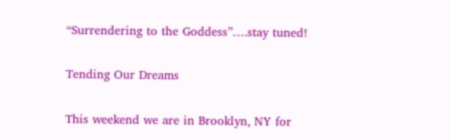“Surrendering to the Goddess”….stay tuned!

Tending Our Dreams

This weekend we are in Brooklyn, NY for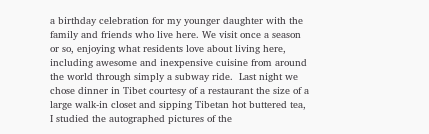a birthday celebration for my younger daughter with the family and friends who live here. We visit once a season or so, enjoying what residents love about living here, including awesome and inexpensive cuisine from around the world through simply a subway ride.  Last night we chose dinner in Tibet courtesy of a restaurant the size of a large walk-in closet and sipping Tibetan hot buttered tea, I studied the autographed pictures of the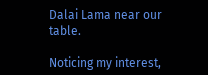Dalai Lama near our table.

Noticing my interest,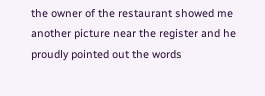the owner of the restaurant showed me another picture near the register and he proudly pointed out the words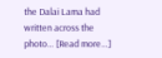the Dalai Lama had written across the photo… [Read more…]